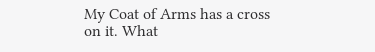My Coat of Arms has a cross on it. What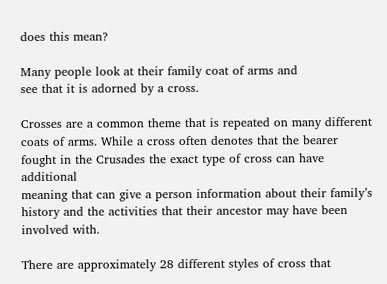does this mean?

Many people look at their family coat of arms and
see that it is adorned by a cross.

Crosses are a common theme that is repeated on many different
coats of arms. While a cross often denotes that the bearer
fought in the Crusades the exact type of cross can have additional
meaning that can give a person information about their family’s
history and the activities that their ancestor may have been involved with.

There are approximately 28 different styles of cross that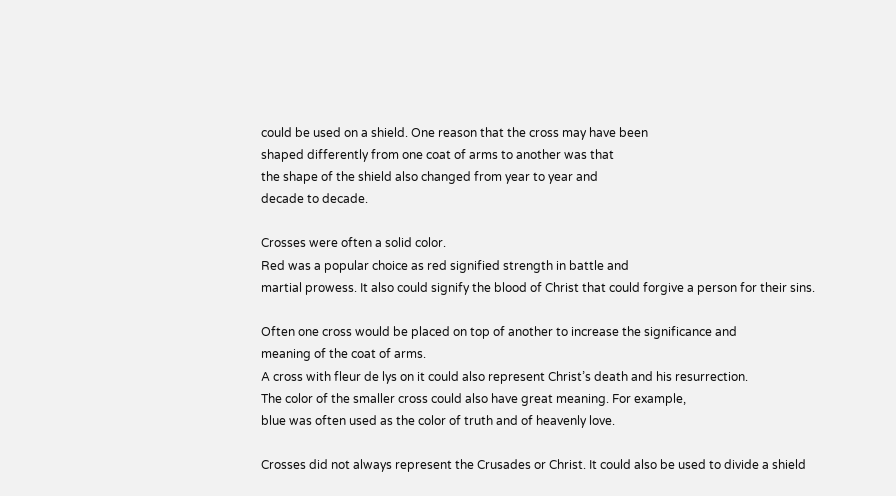could be used on a shield. One reason that the cross may have been
shaped differently from one coat of arms to another was that
the shape of the shield also changed from year to year and
decade to decade.

Crosses were often a solid color.
Red was a popular choice as red signified strength in battle and
martial prowess. It also could signify the blood of Christ that could forgive a person for their sins.

Often one cross would be placed on top of another to increase the significance and
meaning of the coat of arms.
A cross with fleur de lys on it could also represent Christ’s death and his resurrection.
The color of the smaller cross could also have great meaning. For example,
blue was often used as the color of truth and of heavenly love.

Crosses did not always represent the Crusades or Christ. It could also be used to divide a shield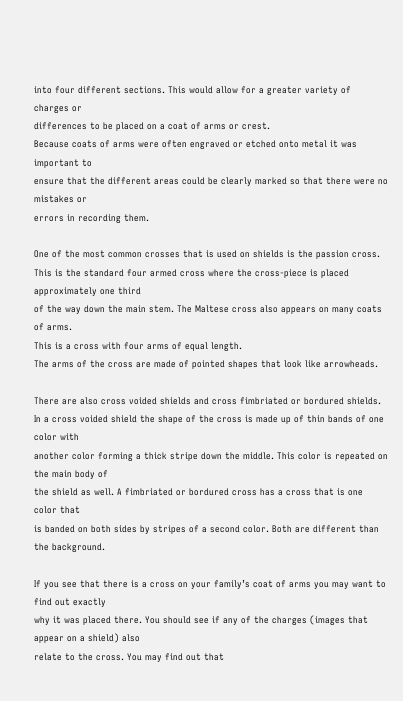into four different sections. This would allow for a greater variety of charges or
differences to be placed on a coat of arms or crest.
Because coats of arms were often engraved or etched onto metal it was important to
ensure that the different areas could be clearly marked so that there were no mistakes or
errors in recording them.

One of the most common crosses that is used on shields is the passion cross.
This is the standard four armed cross where the cross-piece is placed approximately one third
of the way down the main stem. The Maltese cross also appears on many coats of arms.
This is a cross with four arms of equal length.
The arms of the cross are made of pointed shapes that look like arrowheads.

There are also cross voided shields and cross fimbriated or bordured shields.
In a cross voided shield the shape of the cross is made up of thin bands of one color with
another color forming a thick stripe down the middle. This color is repeated on the main body of
the shield as well. A fimbriated or bordured cross has a cross that is one color that
is banded on both sides by stripes of a second color. Both are different than the background.

If you see that there is a cross on your family’s coat of arms you may want to find out exactly
why it was placed there. You should see if any of the charges (images that appear on a shield) also
relate to the cross. You may find out that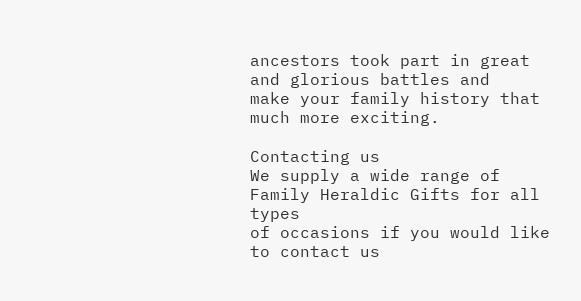ancestors took part in great and glorious battles and
make your family history that much more exciting.

Contacting us
We supply a wide range of Family Heraldic Gifts for all types
of occasions if you would like to contact us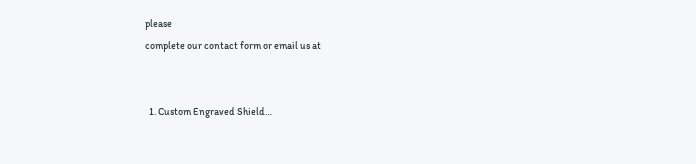please
complete our contact form or email us at


  1. Custom Engraved Shield…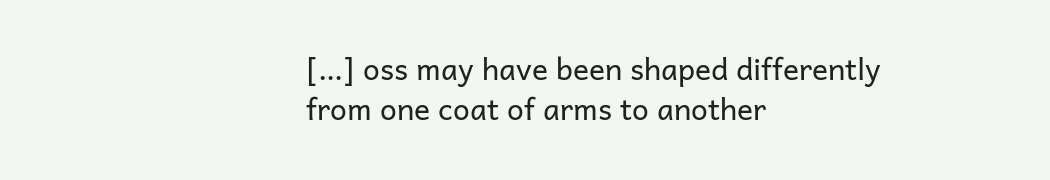[…] oss may have been shaped differently from one coat of arms to another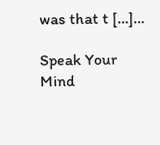was that t […]…

Speak Your Mind